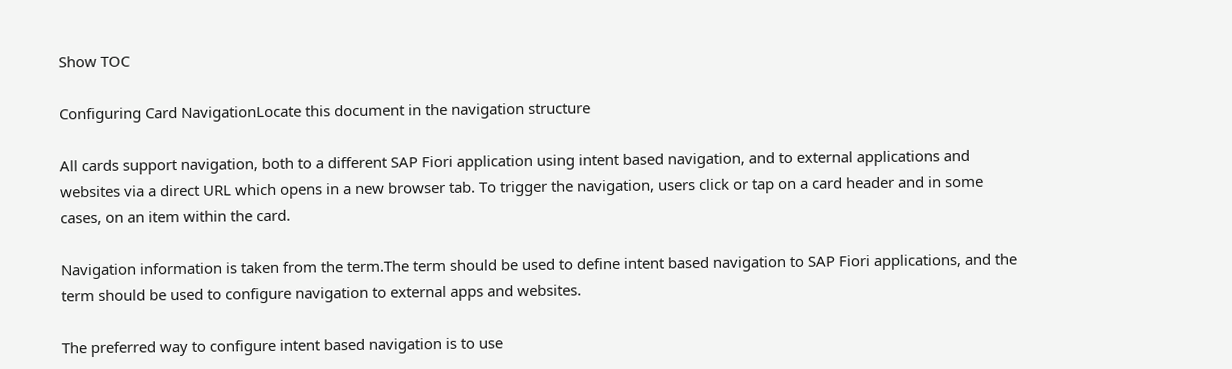Show TOC

Configuring Card NavigationLocate this document in the navigation structure

All cards support navigation, both to a different SAP Fiori application using intent based navigation, and to external applications and websites via a direct URL which opens in a new browser tab. To trigger the navigation, users click or tap on a card header and in some cases, on an item within the card.

Navigation information is taken from the term.The term should be used to define intent based navigation to SAP Fiori applications, and the term should be used to configure navigation to external apps and websites.

The preferred way to configure intent based navigation is to use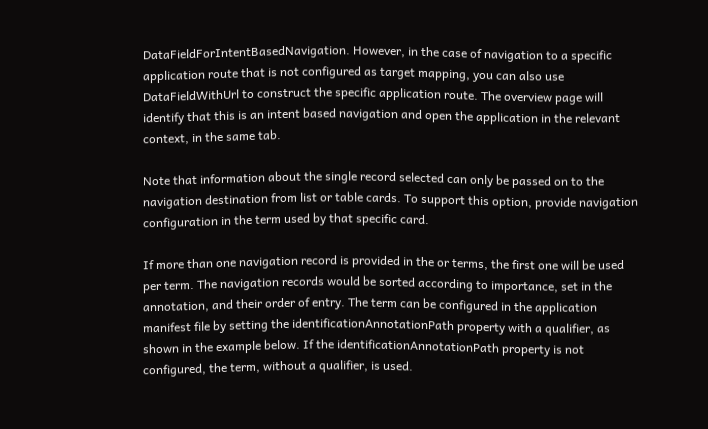DataFieldForIntentBasedNavigation. However, in the case of navigation to a specific application route that is not configured as target mapping, you can also use DataFieldWithUrl to construct the specific application route. The overview page will identify that this is an intent based navigation and open the application in the relevant context, in the same tab.

Note that information about the single record selected can only be passed on to the navigation destination from list or table cards. To support this option, provide navigation configuration in the term used by that specific card.

If more than one navigation record is provided in the or terms, the first one will be used per term. The navigation records would be sorted according to importance, set in the annotation, and their order of entry. The term can be configured in the application manifest file by setting the identificationAnnotationPath property with a qualifier, as shown in the example below. If the identificationAnnotationPath property is not configured, the term, without a qualifier, is used.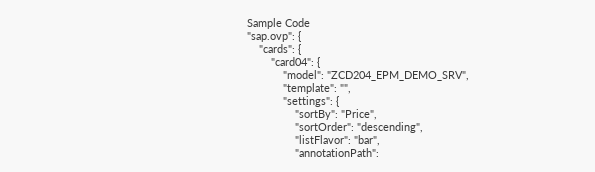Sample Code
"sap.ovp": {
    "cards": {
        "card04": {
            "model": "ZCD204_EPM_DEMO_SRV",
            "template": "",
            "settings": {
                "sortBy": "Price",
                "sortOrder": "descending",
                "listFlavor": "bar",
                "annotationPath":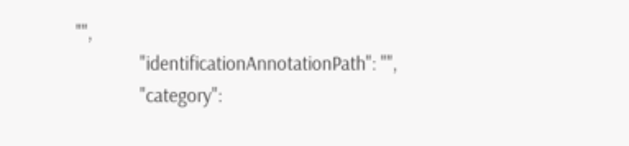"",
                "identificationAnnotationPath": "",
                "category":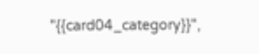"{{card04_category}}",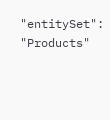"entitySet": "Products"